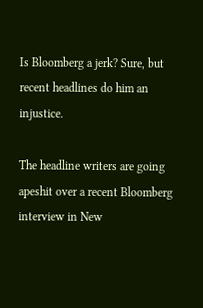Is Bloomberg a jerk? Sure, but recent headlines do him an injustice.

The headline writers are going apeshit over a recent Bloomberg interview in New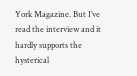York Magazine. But I’ve read the interview and it hardly supports the hysterical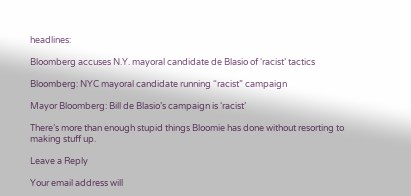headlines:

Bloomberg accuses N.Y. mayoral candidate de Blasio of ‘racist’ tactics

Bloomberg: NYC mayoral candidate running “racist” campaign

Mayor Bloomberg: Bill de Blasio’s campaign is ‘racist’

There’s more than enough stupid things Bloomie has done without resorting to making stuff up.

Leave a Reply

Your email address will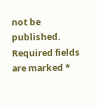not be published. Required fields are marked *